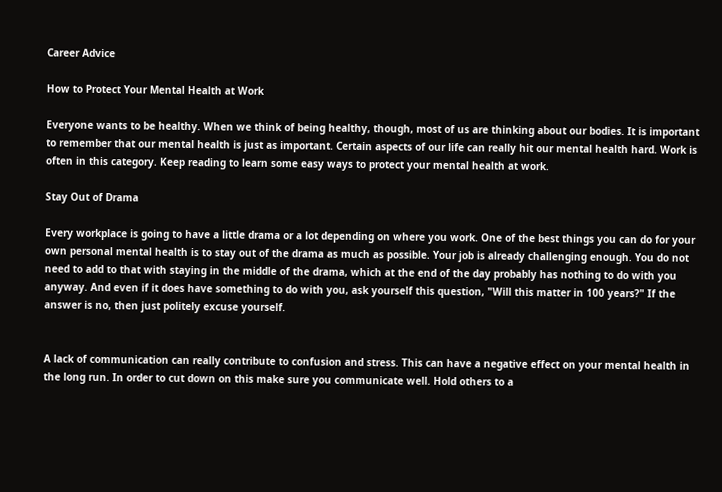Career Advice

How to Protect Your Mental Health at Work

Everyone wants to be healthy. When we think of being healthy, though, most of us are thinking about our bodies. It is important to remember that our mental health is just as important. Certain aspects of our life can really hit our mental health hard. Work is often in this category. Keep reading to learn some easy ways to protect your mental health at work.

Stay Out of Drama

Every workplace is going to have a little drama or a lot depending on where you work. One of the best things you can do for your own personal mental health is to stay out of the drama as much as possible. Your job is already challenging enough. You do not need to add to that with staying in the middle of the drama, which at the end of the day probably has nothing to do with you anyway. And even if it does have something to do with you, ask yourself this question, "Will this matter in 100 years?" If the answer is no, then just politely excuse yourself.


A lack of communication can really contribute to confusion and stress. This can have a negative effect on your mental health in the long run. In order to cut down on this make sure you communicate well. Hold others to a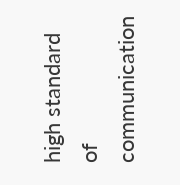high standard of communication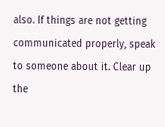also. If things are not getting communicated properly, speak to someone about it. Clear up the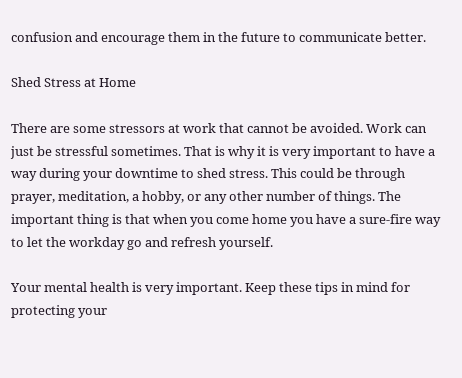confusion and encourage them in the future to communicate better.

Shed Stress at Home

There are some stressors at work that cannot be avoided. Work can just be stressful sometimes. That is why it is very important to have a way during your downtime to shed stress. This could be through prayer, meditation, a hobby, or any other number of things. The important thing is that when you come home you have a sure-fire way to let the workday go and refresh yourself.

Your mental health is very important. Keep these tips in mind for protecting your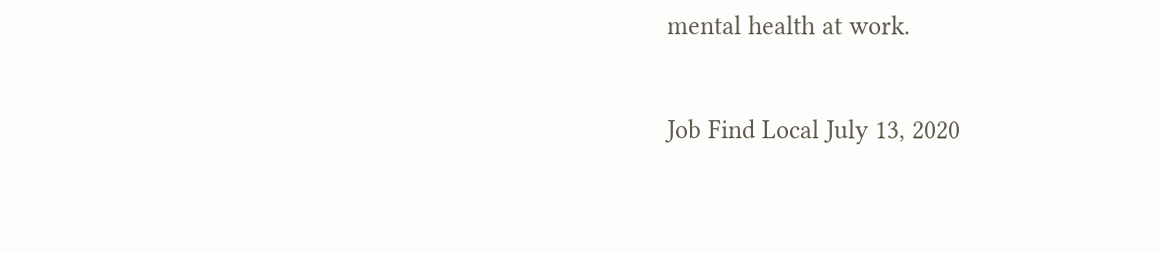mental health at work.

Job Find Local July 13, 2020